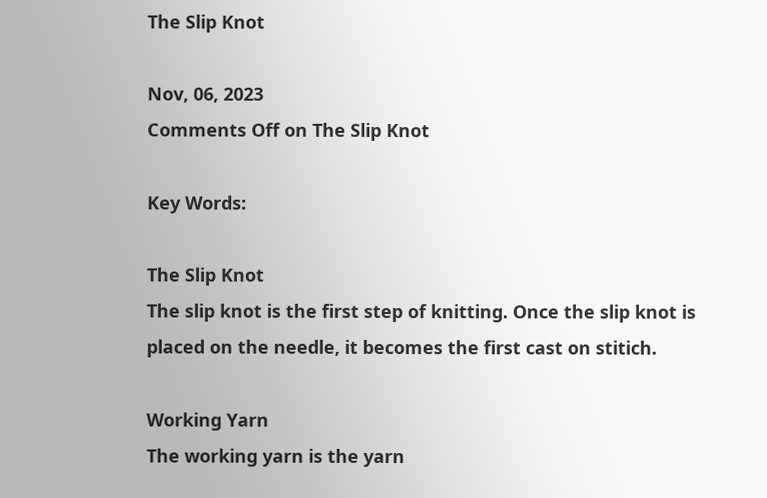The Slip Knot

Nov, 06, 2023
Comments Off on The Slip Knot

Key Words:

The Slip Knot
The slip knot is the first step of knitting. Once the slip knot is placed on the needle, it becomes the first cast on stitich.

Working Yarn
The working yarn is the yarn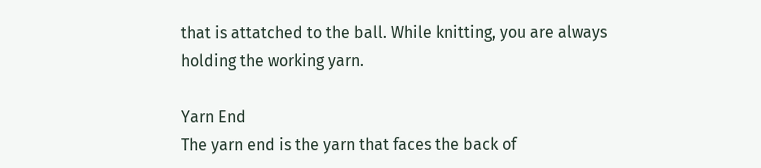that is attatched to the ball. While knitting, you are always holding the working yarn.

Yarn End
The yarn end is the yarn that faces the back of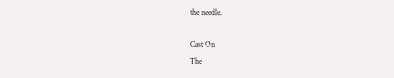the needle.

Cast On
The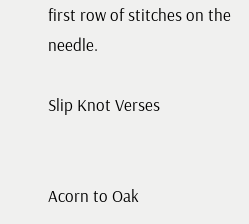first row of stitches on the needle.

Slip Knot Verses


Acorn to Oak